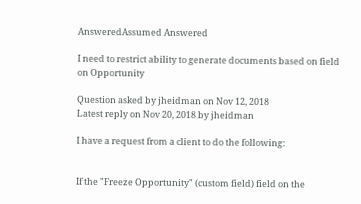AnsweredAssumed Answered

I need to restrict ability to generate documents based on field on Opportunity

Question asked by jheidman on Nov 12, 2018
Latest reply on Nov 20, 2018 by jheidman

I have a request from a client to do the following:


If the "Freeze Opportunity" (custom field) field on the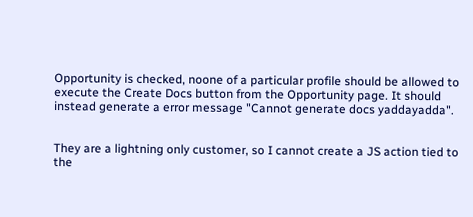Opportunity is checked, noone of a particular profile should be allowed to execute the Create Docs button from the Opportunity page. It should instead generate a error message "Cannot generate docs yaddayadda".


They are a lightning only customer, so I cannot create a JS action tied to the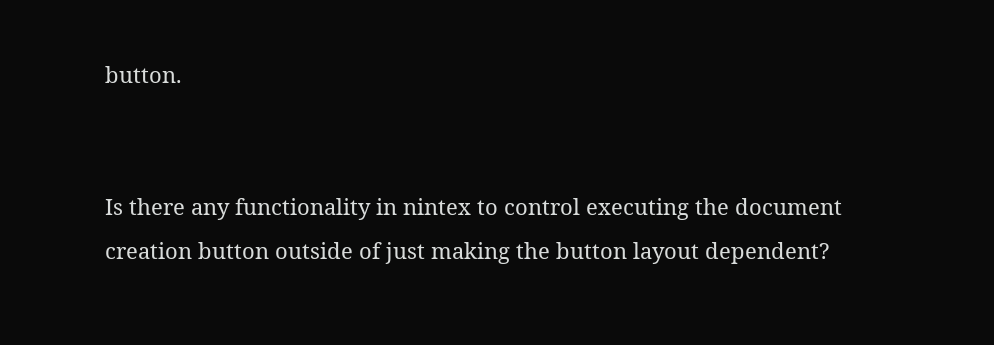button.


Is there any functionality in nintex to control executing the document creation button outside of just making the button layout dependent?